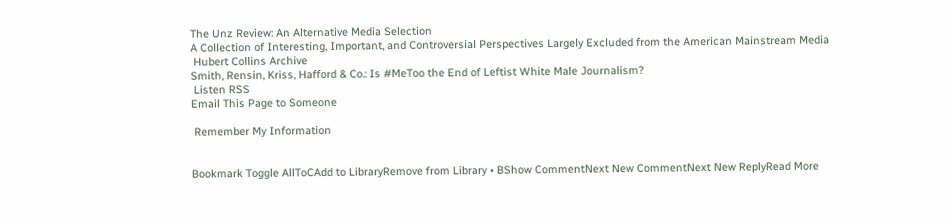The Unz Review: An Alternative Media Selection
A Collection of Interesting, Important, and Controversial Perspectives Largely Excluded from the American Mainstream Media
 Hubert Collins Archive
Smith, Rensin, Kriss, Hafford & Co.: Is #MeToo the End of Leftist White Male Journalism?
 Listen RSS
Email This Page to Someone

 Remember My Information


Bookmark Toggle AllToCAdd to LibraryRemove from Library • BShow CommentNext New CommentNext New ReplyRead More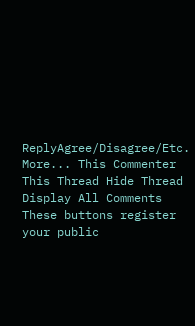ReplyAgree/Disagree/Etc. More... This Commenter This Thread Hide Thread Display All Comments
These buttons register your public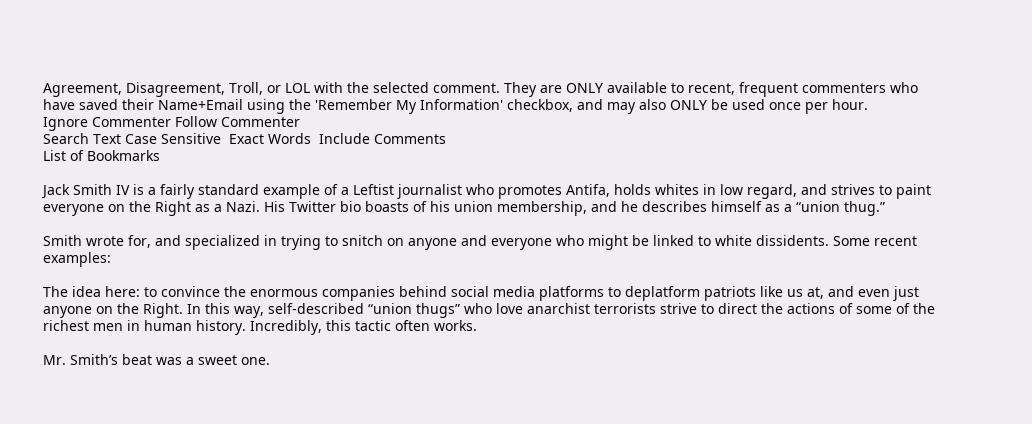Agreement, Disagreement, Troll, or LOL with the selected comment. They are ONLY available to recent, frequent commenters who have saved their Name+Email using the 'Remember My Information' checkbox, and may also ONLY be used once per hour.
Ignore Commenter Follow Commenter
Search Text Case Sensitive  Exact Words  Include Comments
List of Bookmarks

Jack Smith IV is a fairly standard example of a Leftist journalist who promotes Antifa, holds whites in low regard, and strives to paint everyone on the Right as a Nazi. His Twitter bio boasts of his union membership, and he describes himself as a “union thug.”

Smith wrote for, and specialized in trying to snitch on anyone and everyone who might be linked to white dissidents. Some recent examples:

The idea here: to convince the enormous companies behind social media platforms to deplatform patriots like us at, and even just anyone on the Right. In this way, self-described “union thugs” who love anarchist terrorists strive to direct the actions of some of the richest men in human history. Incredibly, this tactic often works.

Mr. Smith’s beat was a sweet one.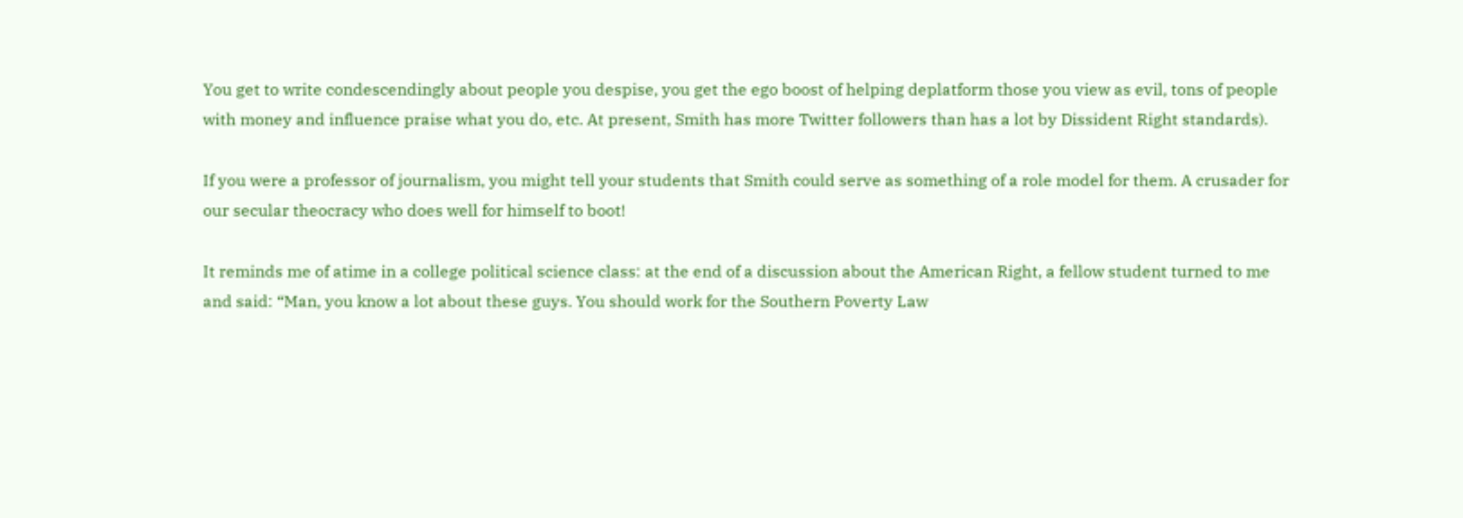You get to write condescendingly about people you despise, you get the ego boost of helping deplatform those you view as evil, tons of people with money and influence praise what you do, etc. At present, Smith has more Twitter followers than has a lot by Dissident Right standards).

If you were a professor of journalism, you might tell your students that Smith could serve as something of a role model for them. A crusader for our secular theocracy who does well for himself to boot!

It reminds me of atime in a college political science class: at the end of a discussion about the American Right, a fellow student turned to me and said: “Man, you know a lot about these guys. You should work for the Southern Poverty Law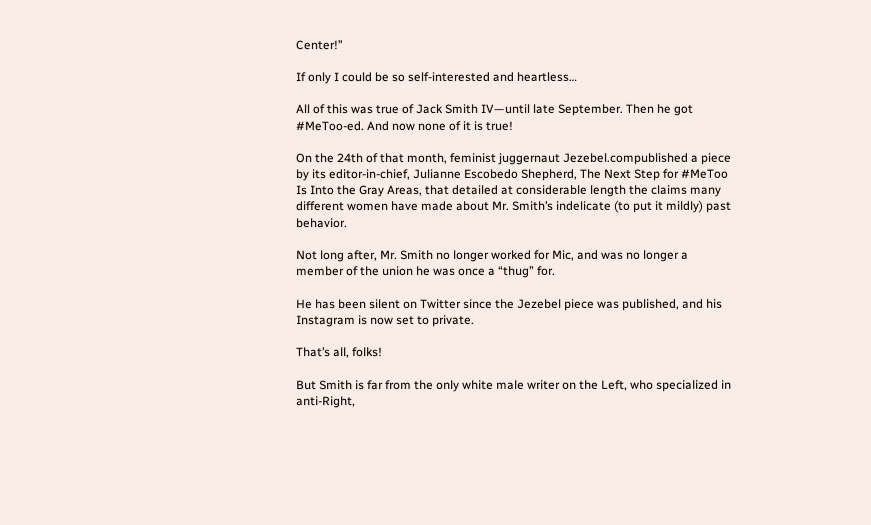Center!”

If only I could be so self-interested and heartless…

All of this was true of Jack Smith IV—until late September. Then he got #MeToo-ed. And now none of it is true!

On the 24th of that month, feminist juggernaut Jezebel.compublished a piece by its editor-in-chief, Julianne Escobedo Shepherd, The Next Step for #MeToo Is Into the Gray Areas, that detailed at considerable length the claims many different women have made about Mr. Smith’s indelicate (to put it mildly) past behavior.

Not long after, Mr. Smith no longer worked for Mic, and was no longer a member of the union he was once a “thug” for.

He has been silent on Twitter since the Jezebel piece was published, and his Instagram is now set to private.

That’s all, folks!

But Smith is far from the only white male writer on the Left, who specialized in anti-Right,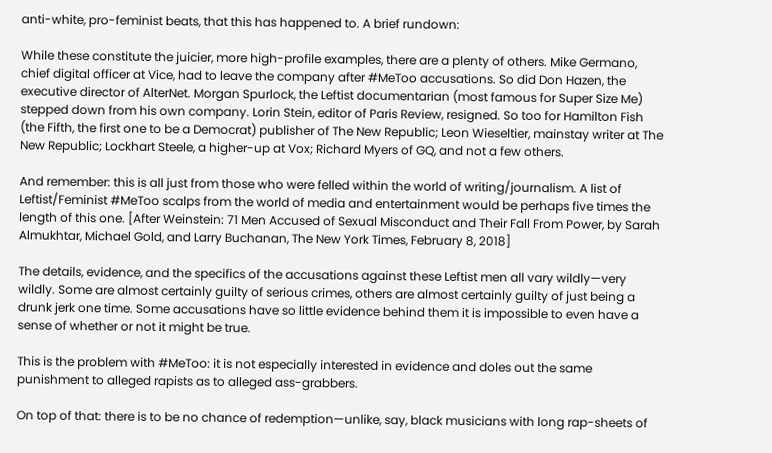anti-white, pro-feminist beats, that this has happened to. A brief rundown:

While these constitute the juicier, more high-profile examples, there are a plenty of others. Mike Germano, chief digital officer at Vice, had to leave the company after #MeToo accusations. So did Don Hazen, the executive director of AlterNet. Morgan Spurlock, the Leftist documentarian (most famous for Super Size Me) stepped down from his own company. Lorin Stein, editor of Paris Review, resigned. So too for Hamilton Fish (the Fifth, the first one to be a Democrat) publisher of The New Republic; Leon Wieseltier, mainstay writer at The New Republic; Lockhart Steele, a higher-up at Vox; Richard Myers of GQ, and not a few others.

And remember: this is all just from those who were felled within the world of writing/journalism. A list of Leftist/Feminist #MeToo scalps from the world of media and entertainment would be perhaps five times the length of this one. [After Weinstein: 71 Men Accused of Sexual Misconduct and Their Fall From Power, by Sarah Almukhtar, Michael Gold, and Larry Buchanan, The New York Times, February 8, 2018]

The details, evidence, and the specifics of the accusations against these Leftist men all vary wildly—very wildly. Some are almost certainly guilty of serious crimes, others are almost certainly guilty of just being a drunk jerk one time. Some accusations have so little evidence behind them it is impossible to even have a sense of whether or not it might be true.

This is the problem with #MeToo: it is not especially interested in evidence and doles out the same punishment to alleged rapists as to alleged ass-grabbers.

On top of that: there is to be no chance of redemption—unlike, say, black musicians with long rap-sheets of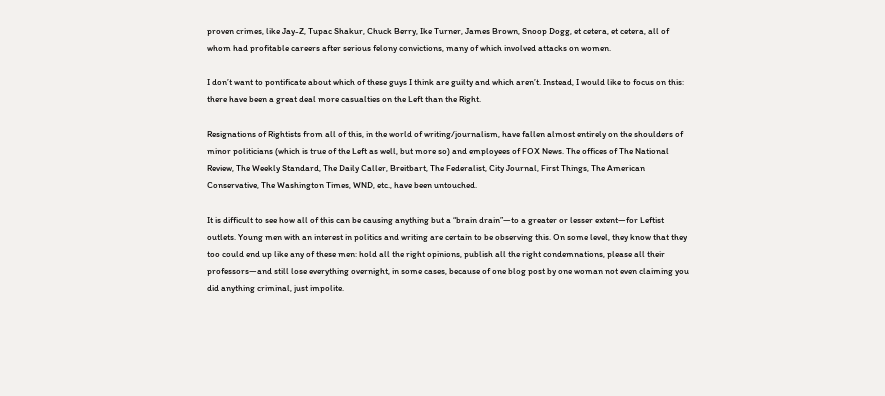proven crimes, like Jay-Z, Tupac Shakur, Chuck Berry, Ike Turner, James Brown, Snoop Dogg, et cetera, et cetera, all of whom had profitable careers after serious felony convictions, many of which involved attacks on women.

I don’t want to pontificate about which of these guys I think are guilty and which aren’t. Instead, I would like to focus on this: there have been a great deal more casualties on the Left than the Right.

Resignations of Rightists from all of this, in the world of writing/journalism, have fallen almost entirely on the shoulders of minor politicians (which is true of the Left as well, but more so) and employees of FOX News. The offices of The National Review, The Weekly Standard, The Daily Caller, Breitbart, The Federalist, City Journal, First Things, The American Conservative, The Washington Times, WND, etc., have been untouched.

It is difficult to see how all of this can be causing anything but a “brain drain”—to a greater or lesser extent—for Leftist outlets. Young men with an interest in politics and writing are certain to be observing this. On some level, they know that they too could end up like any of these men: hold all the right opinions, publish all the right condemnations, please all their professors—and still lose everything overnight, in some cases, because of one blog post by one woman not even claiming you did anything criminal, just impolite.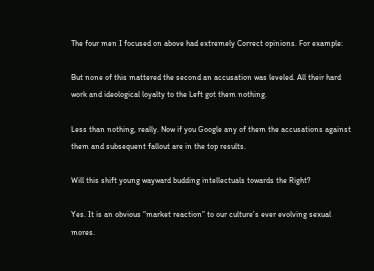The four men I focused on above had extremely Correct opinions. For example:

But none of this mattered the second an accusation was leveled. All their hard work and ideological loyalty to the Left got them nothing.

Less than nothing, really. Now if you Google any of them the accusations against them and subsequent fallout are in the top results.

Will this shift young wayward budding intellectuals towards the Right?

Yes. It is an obvious “market reaction” to our culture’s ever evolving sexual mores.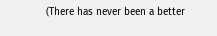(There has never been a better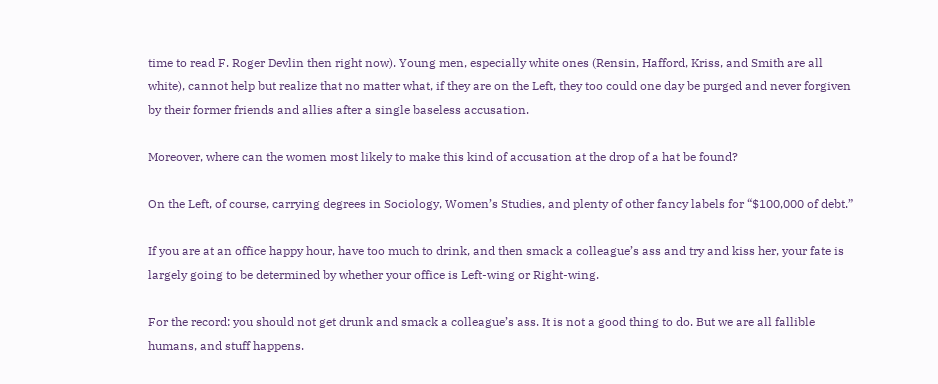time to read F. Roger Devlin then right now). Young men, especially white ones (Rensin, Hafford, Kriss, and Smith are all white), cannot help but realize that no matter what, if they are on the Left, they too could one day be purged and never forgiven by their former friends and allies after a single baseless accusation.

Moreover, where can the women most likely to make this kind of accusation at the drop of a hat be found?

On the Left, of course, carrying degrees in Sociology, Women’s Studies, and plenty of other fancy labels for “$100,000 of debt.”

If you are at an office happy hour, have too much to drink, and then smack a colleague’s ass and try and kiss her, your fate is largely going to be determined by whether your office is Left-wing or Right-wing.

For the record: you should not get drunk and smack a colleague’s ass. It is not a good thing to do. But we are all fallible humans, and stuff happens.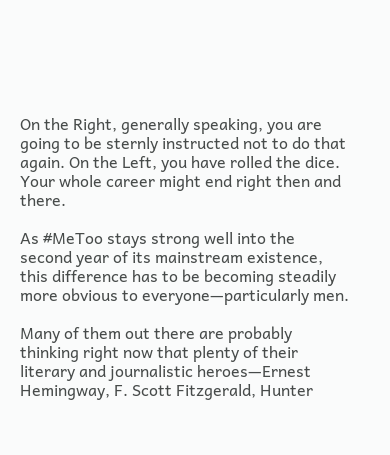On the Right, generally speaking, you are going to be sternly instructed not to do that again. On the Left, you have rolled the dice. Your whole career might end right then and there.

As #MeToo stays strong well into the second year of its mainstream existence, this difference has to be becoming steadily more obvious to everyone—particularly men.

Many of them out there are probably thinking right now that plenty of their literary and journalistic heroes—Ernest Hemingway, F. Scott Fitzgerald, Hunter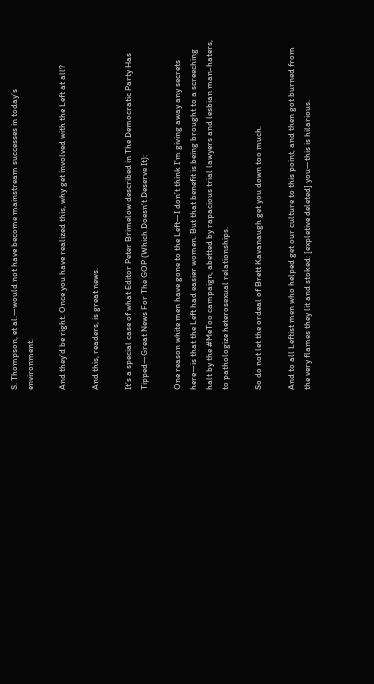S. Thompson, et al.—would not have become mainstream successes in today’s environment.

And they’d be right. Once you have realized this, why get involved with the Left at all?

And this, readers, is great news.

It’s a special case of what Editor Peter Brimelow described in The Democratic Party Has Tipped—Great News For The GOP (Which Doesn’t Deserve It):

One reason white men have gone to the Left—I don’t think I’m giving away any secrets here—is that the Left had easier women. But that benefit is being brought to a screeching halt by the #MeToo campaign, abetted by rapacious trial lawyers and lesbian man-haters, to pathologize heterosexual relationships.

So do not let the ordeal of Brett Kavanaugh get you down too much.

And to all Leftist men who helped get our culture to this point, and then got burned from the very flames they lit and stoked: [expletive deleted] you—this is hilarious.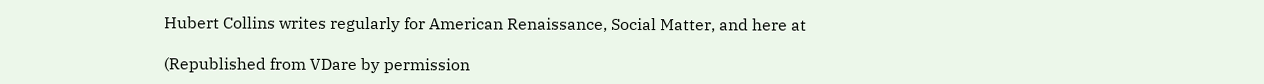Hubert Collins writes regularly for American Renaissance, Social Matter, and here at

(Republished from VDare by permission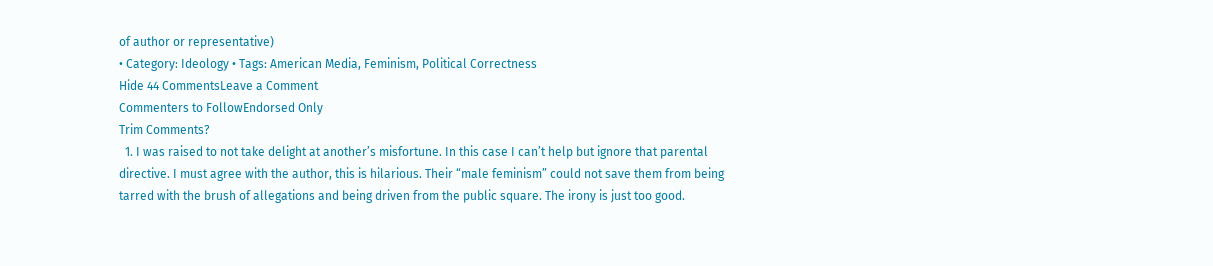of author or representative)
• Category: Ideology • Tags: American Media, Feminism, Political Correctness
Hide 44 CommentsLeave a Comment
Commenters to FollowEndorsed Only
Trim Comments?
  1. I was raised to not take delight at another’s misfortune. In this case I can’t help but ignore that parental directive. I must agree with the author, this is hilarious. Their “male feminism” could not save them from being tarred with the brush of allegations and being driven from the public square. The irony is just too good.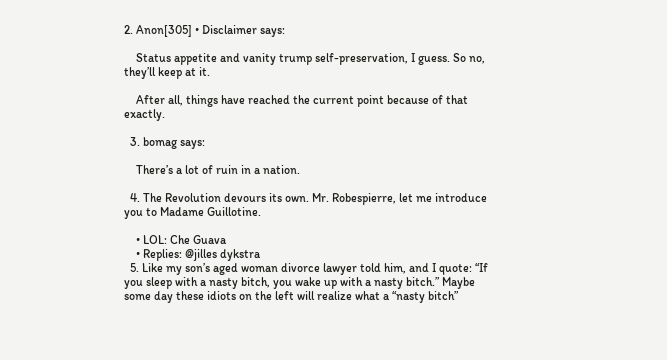2. Anon[305] • Disclaimer says:

    Status appetite and vanity trump self-preservation, I guess. So no, they’ll keep at it.

    After all, things have reached the current point because of that exactly.

  3. bomag says:

    There’s a lot of ruin in a nation.

  4. The Revolution devours its own. Mr. Robespierre, let me introduce you to Madame Guillotine.

    • LOL: Che Guava
    • Replies: @jilles dykstra
  5. Like my son’s aged woman divorce lawyer told him, and I quote: “If you sleep with a nasty bitch, you wake up with a nasty bitch.” Maybe some day these idiots on the left will realize what a “nasty bitch”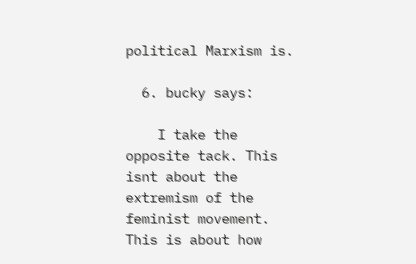political Marxism is.

  6. bucky says:

    I take the opposite tack. This isnt about the extremism of the feminist movement. This is about how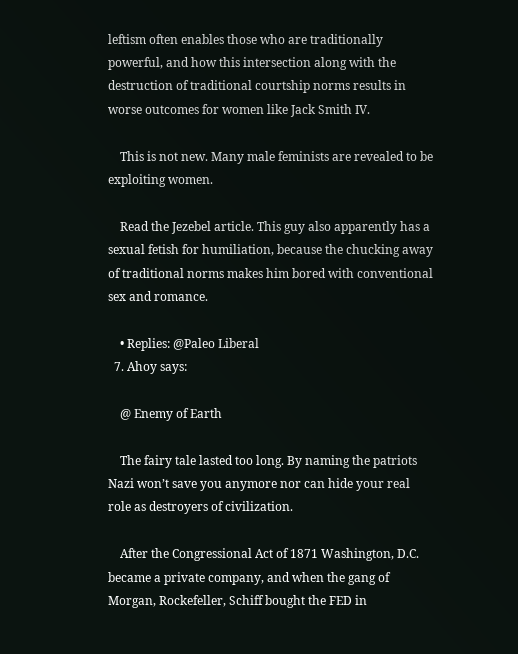leftism often enables those who are traditionally powerful, and how this intersection along with the destruction of traditional courtship norms results in worse outcomes for women like Jack Smith IV.

    This is not new. Many male feminists are revealed to be exploiting women.

    Read the Jezebel article. This guy also apparently has a sexual fetish for humiliation, because the chucking away of traditional norms makes him bored with conventional sex and romance.

    • Replies: @Paleo Liberal
  7. Ahoy says:

    @ Enemy of Earth

    The fairy tale lasted too long. By naming the patriots Nazi won’t save you anymore nor can hide your real role as destroyers of civilization.

    After the Congressional Act of 1871 Washington, D.C. became a private company, and when the gang of Morgan, Rockefeller, Schiff bought the FED in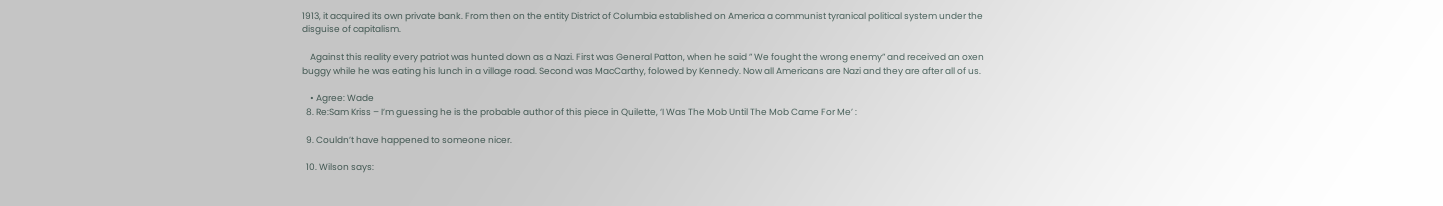1913, it acquired its own private bank. From then on the entity District of Columbia established on America a communist tyranical political system under the disguise of capitalism.

    Against this reality every patriot was hunted down as a Nazi. First was General Patton, when he said ” We fought the wrong enemy” and received an oxen buggy while he was eating his lunch in a village road. Second was MacCarthy, folowed by Kennedy. Now all Americans are Nazi and they are after all of us.

    • Agree: Wade
  8. Re:Sam Kriss – I’m guessing he is the probable author of this piece in Quilette, ‘I Was The Mob Until The Mob Came For Me’ :

  9. Couldn’t have happened to someone nicer.

  10. Wilson says: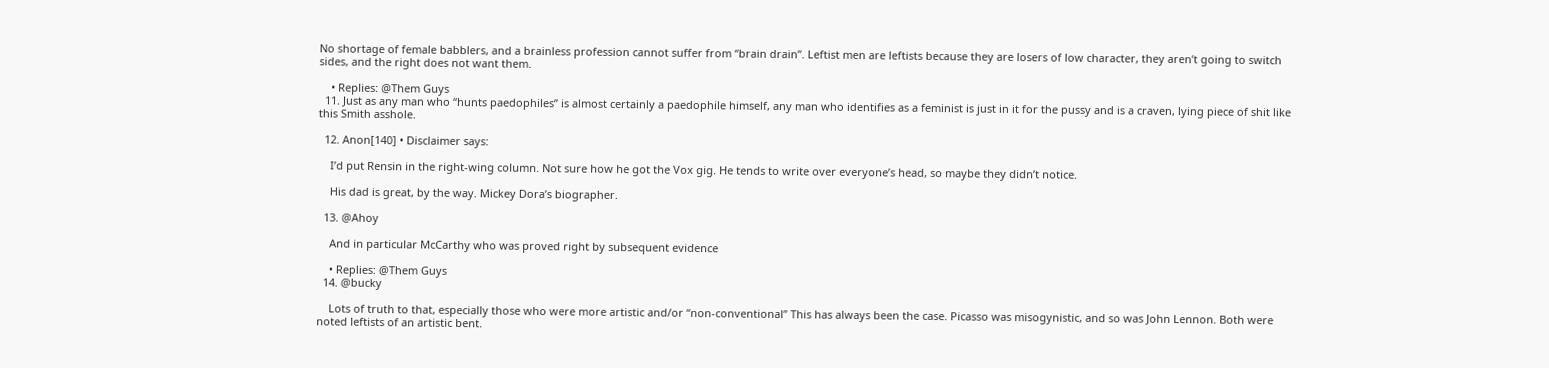No shortage of female babblers, and a brainless profession cannot suffer from “brain drain”. Leftist men are leftists because they are losers of low character, they aren’t going to switch sides, and the right does not want them.

    • Replies: @Them Guys
  11. Just as any man who “hunts paedophiles” is almost certainly a paedophile himself, any man who identifies as a feminist is just in it for the pussy and is a craven, lying piece of shit like this Smith asshole.

  12. Anon[140] • Disclaimer says:

    I’d put Rensin in the right-wing column. Not sure how he got the Vox gig. He tends to write over everyone’s head, so maybe they didn’t notice.

    His dad is great, by the way. Mickey Dora’s biographer.

  13. @Ahoy

    And in particular McCarthy who was proved right by subsequent evidence

    • Replies: @Them Guys
  14. @bucky

    Lots of truth to that, especially those who were more artistic and/or “non-conventional” This has always been the case. Picasso was misogynistic, and so was John Lennon. Both were noted leftists of an artistic bent.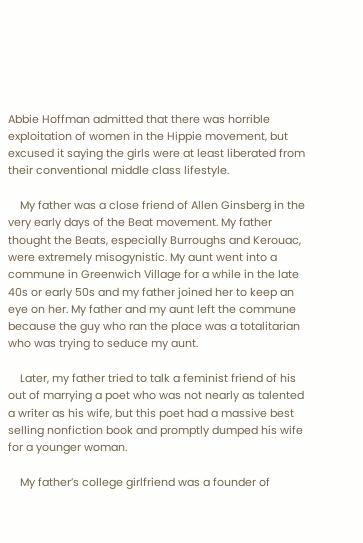Abbie Hoffman admitted that there was horrible exploitation of women in the Hippie movement, but excused it saying the girls were at least liberated from their conventional middle class lifestyle.

    My father was a close friend of Allen Ginsberg in the very early days of the Beat movement. My father thought the Beats, especially Burroughs and Kerouac, were extremely misogynistic. My aunt went into a commune in Greenwich Village for a while in the late 40s or early 50s and my father joined her to keep an eye on her. My father and my aunt left the commune because the guy who ran the place was a totalitarian who was trying to seduce my aunt.

    Later, my father tried to talk a feminist friend of his out of marrying a poet who was not nearly as talented a writer as his wife, but this poet had a massive best selling nonfiction book and promptly dumped his wife for a younger woman.

    My father’s college girlfriend was a founder of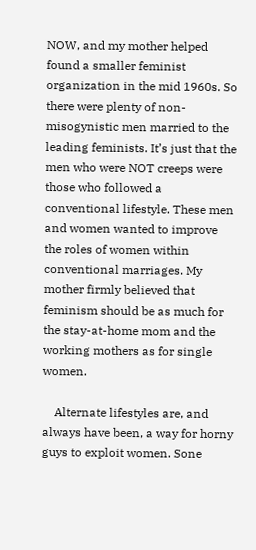NOW, and my mother helped found a smaller feminist organization in the mid 1960s. So there were plenty of non-misogynistic men married to the leading feminists. It’s just that the men who were NOT creeps were those who followed a conventional lifestyle. These men and women wanted to improve the roles of women within conventional marriages. My mother firmly believed that feminism should be as much for the stay-at-home mom and the working mothers as for single women.

    Alternate lifestyles are, and always have been, a way for horny guys to exploit women. Sone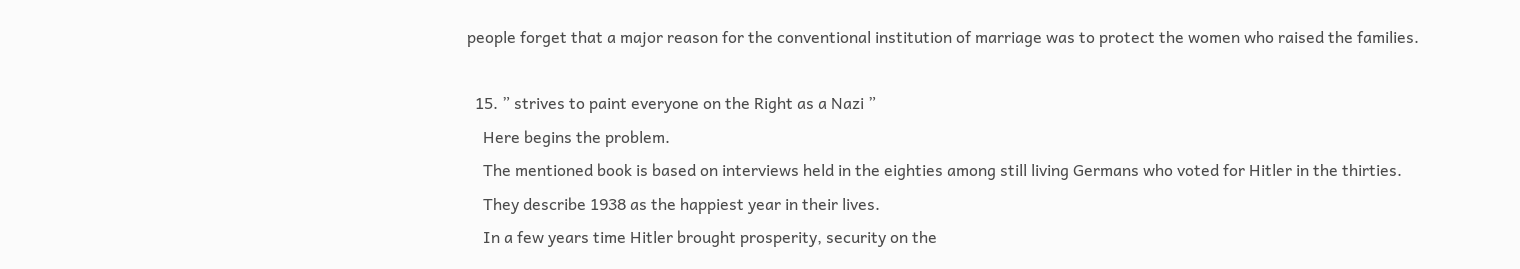people forget that a major reason for the conventional institution of marriage was to protect the women who raised the families.

  15. ” strives to paint everyone on the Right as a Nazi ”
    Here begins the problem.
    The mentioned book is based on interviews held in the eighties among still living Germans who voted for Hitler in the thirties.
    They describe 1938 as the happiest year in their lives.
    In a few years time Hitler brought prosperity, security on the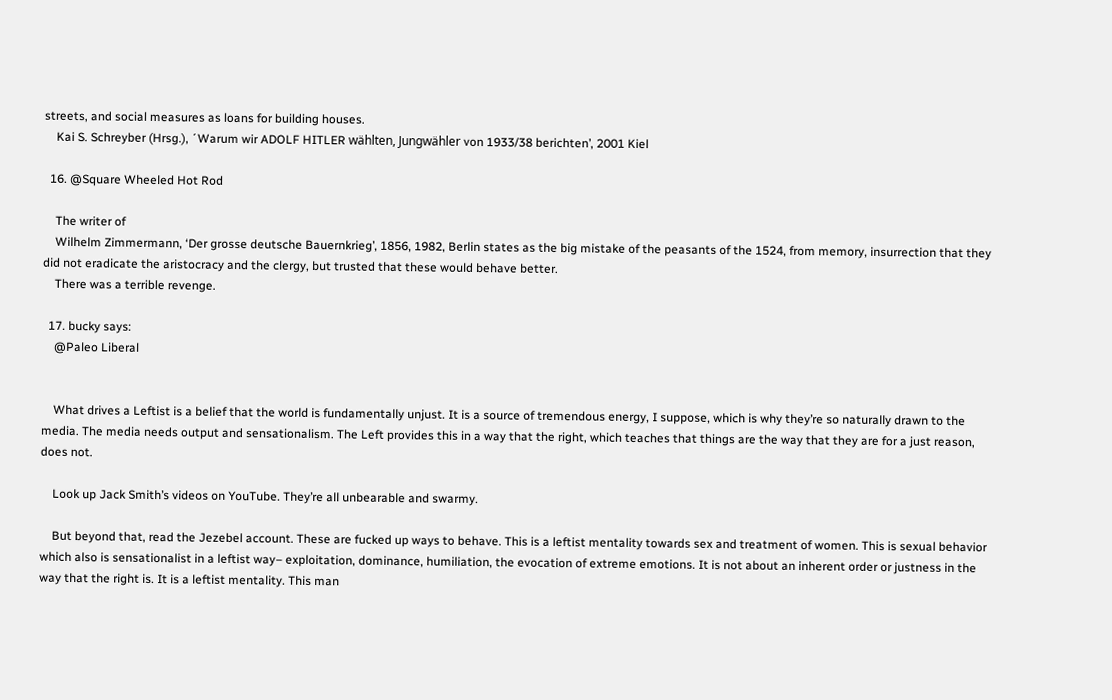streets, and social measures as loans for building houses.
    Kai S. Schreyber (Hrsg.), ´Warum wir ADOLF HITLER wählten, Jungwähler von 1933/38 berichten’, 2001 Kiel

  16. @Square Wheeled Hot Rod

    The writer of
    Wilhelm Zimmermann, ‘Der grosse deutsche Bauernkrieg’, 1856, 1982, Berlin states as the big mistake of the peasants of the 1524, from memory, insurrection that they did not eradicate the aristocracy and the clergy, but trusted that these would behave better.
    There was a terrible revenge.

  17. bucky says:
    @Paleo Liberal


    What drives a Leftist is a belief that the world is fundamentally unjust. It is a source of tremendous energy, I suppose, which is why they’re so naturally drawn to the media. The media needs output and sensationalism. The Left provides this in a way that the right, which teaches that things are the way that they are for a just reason, does not.

    Look up Jack Smith’s videos on YouTube. They’re all unbearable and swarmy.

    But beyond that, read the Jezebel account. These are fucked up ways to behave. This is a leftist mentality towards sex and treatment of women. This is sexual behavior which also is sensationalist in a leftist way– exploitation, dominance, humiliation, the evocation of extreme emotions. It is not about an inherent order or justness in the way that the right is. It is a leftist mentality. This man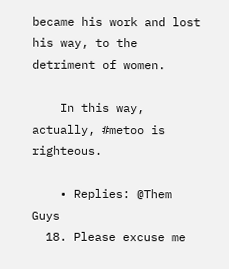became his work and lost his way, to the detriment of women.

    In this way, actually, #metoo is righteous.

    • Replies: @Them Guys
  18. Please excuse me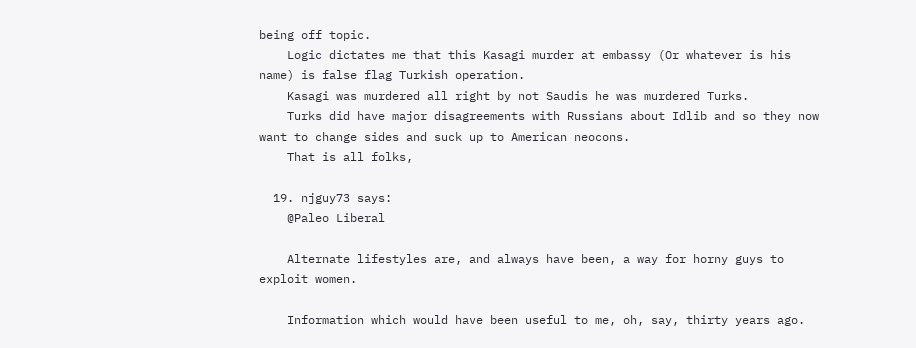being off topic.
    Logic dictates me that this Kasagi murder at embassy (Or whatever is his name) is false flag Turkish operation.
    Kasagi was murdered all right by not Saudis he was murdered Turks.
    Turks did have major disagreements with Russians about Idlib and so they now want to change sides and suck up to American neocons.
    That is all folks,

  19. njguy73 says:
    @Paleo Liberal

    Alternate lifestyles are, and always have been, a way for horny guys to exploit women.

    Information which would have been useful to me, oh, say, thirty years ago.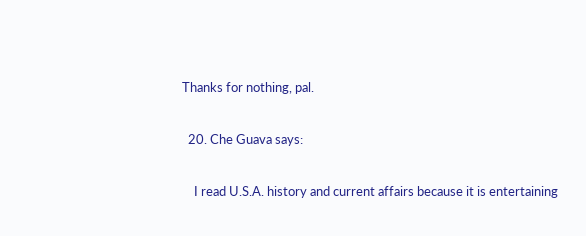Thanks for nothing, pal.

  20. Che Guava says:

    I read U.S.A. history and current affairs because it is entertaining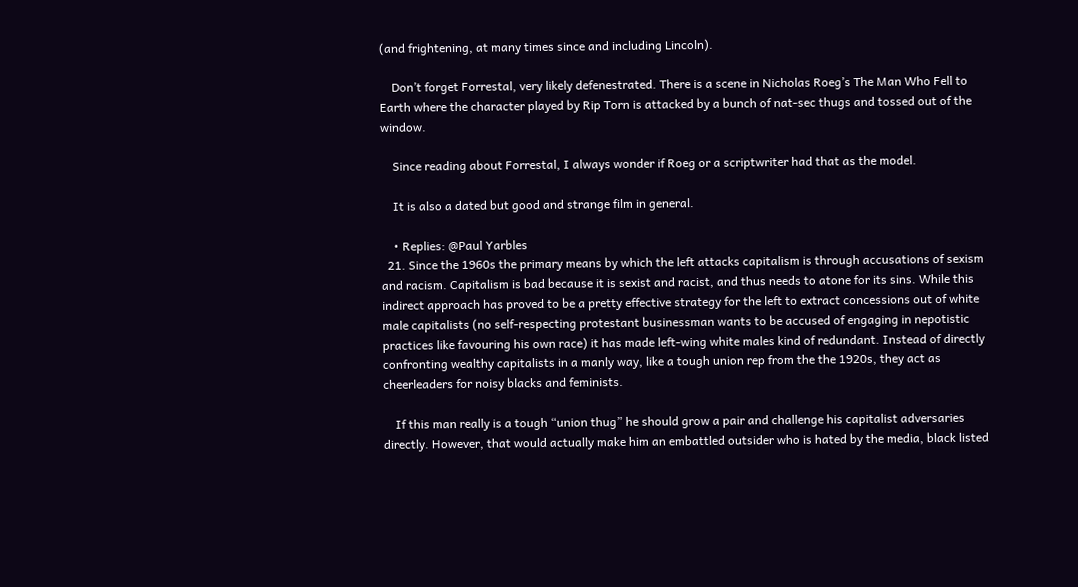(and frightening, at many times since and including Lincoln).

    Don’t forget Forrestal, very likely defenestrated. There is a scene in Nicholas Roeg’s The Man Who Fell to Earth where the character played by Rip Torn is attacked by a bunch of nat-sec thugs and tossed out of the window.

    Since reading about Forrestal, I always wonder if Roeg or a scriptwriter had that as the model.

    It is also a dated but good and strange film in general.

    • Replies: @Paul Yarbles
  21. Since the 1960s the primary means by which the left attacks capitalism is through accusations of sexism and racism. Capitalism is bad because it is sexist and racist, and thus needs to atone for its sins. While this indirect approach has proved to be a pretty effective strategy for the left to extract concessions out of white male capitalists (no self-respecting protestant businessman wants to be accused of engaging in nepotistic practices like favouring his own race) it has made left-wing white males kind of redundant. Instead of directly confronting wealthy capitalists in a manly way, like a tough union rep from the the 1920s, they act as cheerleaders for noisy blacks and feminists.

    If this man really is a tough “union thug” he should grow a pair and challenge his capitalist adversaries directly. However, that would actually make him an embattled outsider who is hated by the media, black listed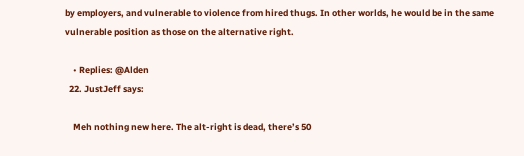by employers, and vulnerable to violence from hired thugs. In other worlds, he would be in the same vulnerable position as those on the alternative right.

    • Replies: @Alden
  22. JustJeff says:

    Meh nothing new here. The alt-right is dead, there’s 50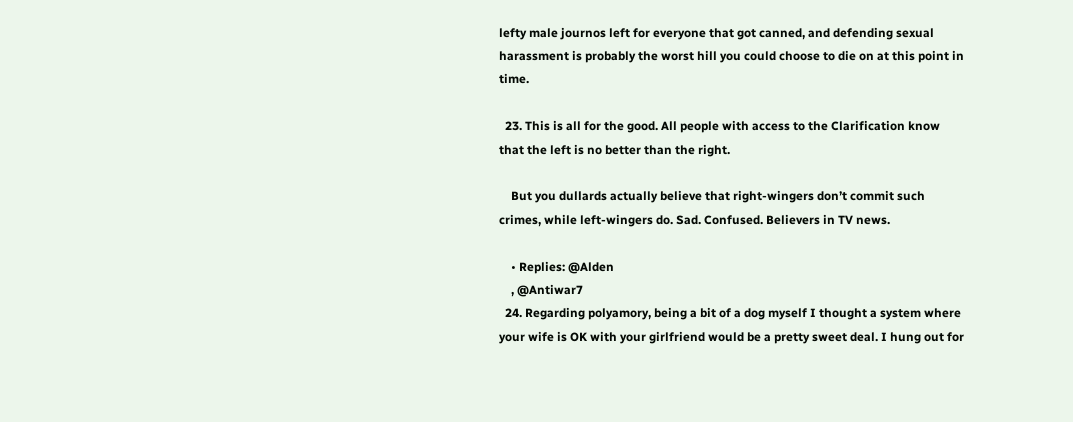lefty male journos left for everyone that got canned, and defending sexual harassment is probably the worst hill you could choose to die on at this point in time.

  23. This is all for the good. All people with access to the Clarification know that the left is no better than the right.

    But you dullards actually believe that right-wingers don’t commit such crimes, while left-wingers do. Sad. Confused. Believers in TV news.

    • Replies: @Alden
    , @Antiwar7
  24. Regarding polyamory, being a bit of a dog myself I thought a system where your wife is OK with your girlfriend would be a pretty sweet deal. I hung out for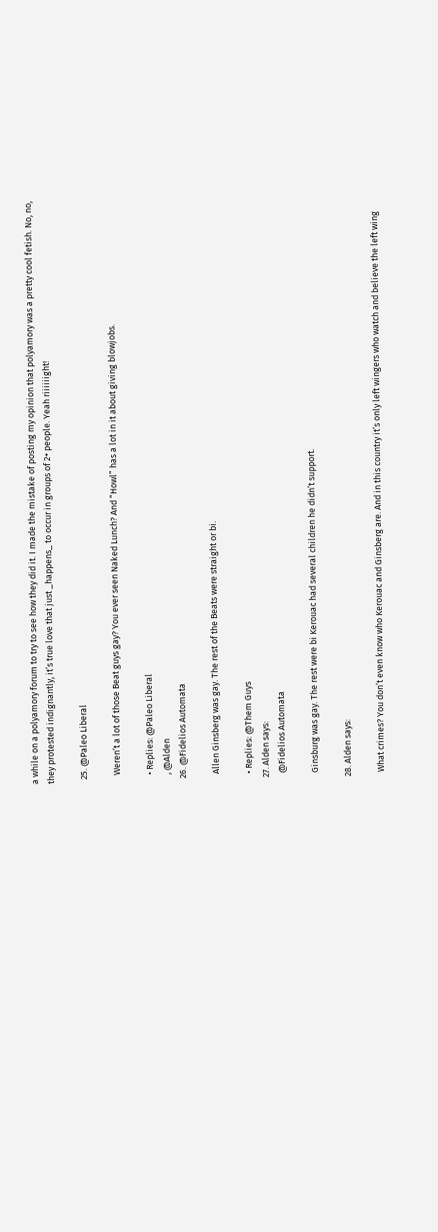a while on a polyamory forum to try to see how they did it. I made the mistake of posting my opinion that polyamory was a pretty cool fetish. No, no, they protested indignantly, it’s true love that just _happens_ to occur in groups of 2+ people. Yeah riiiiiight!

  25. @Paleo Liberal

    Weren’t a lot of those Beat guys gay? You ever seen Naked Lunch? And “Howl” has a lot in it about giving blowjobs.

    • Replies: @Paleo Liberal
    , @Alden
  26. @Fidelios Automata

    Allen Ginsberg was gay. The rest of the Beats were straight or bi.

    • Replies: @Them Guys
  27. Alden says:
    @Fidelios Automata

    Ginsburg was gay. The rest were bi Kerouac had several children he didn’t support.

  28. Alden says:

    What crimes? You don’t even know who Kerouac and Ginsberg are. And in this country it’s only left wingers who watch and believe the left wing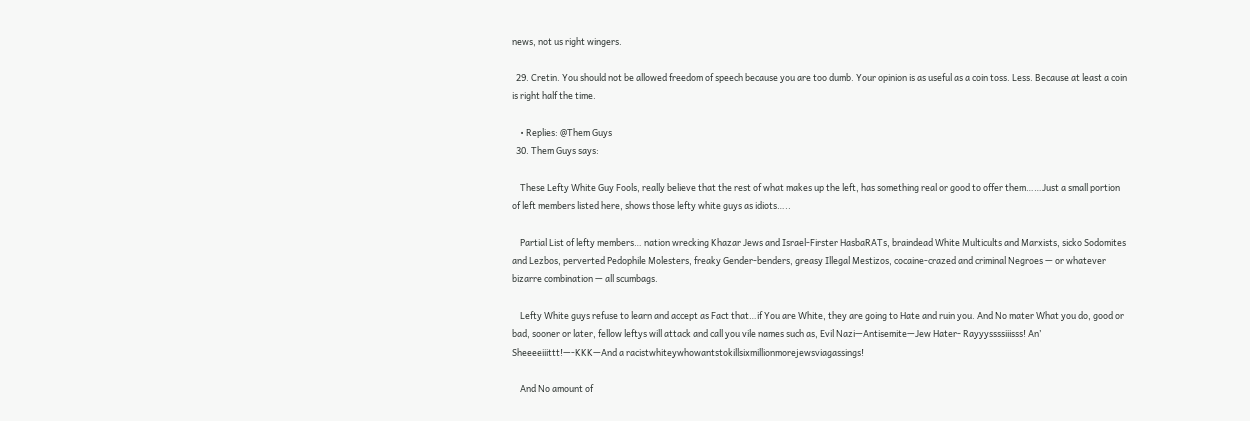news, not us right wingers.

  29. Cretin. You should not be allowed freedom of speech because you are too dumb. Your opinion is as useful as a coin toss. Less. Because at least a coin is right half the time.

    • Replies: @Them Guys
  30. Them Guys says:

    These Lefty White Guy Fools, really believe that the rest of what makes up the left, has something real or good to offer them……Just a small portion of left members listed here, shows those lefty white guys as idiots…..

    Partial List of lefty members… nation wrecking Khazar Jews and Israel-Firster HasbaRATs, braindead White Multicults and Marxists, sicko Sodomites and Lezbos, perverted Pedophile Molesters, freaky Gender-benders, greasy Illegal Mestizos, cocaine-crazed and criminal Negroes — or whatever bizarre combination — all scumbags.

    Lefty White guys refuse to learn and accept as Fact that…if You are White, they are going to Hate and ruin you. And No mater What you do, good or bad, sooner or later, fellow leftys will attack and call you vile names such as, Evil Nazi—Antisemite—Jew Hater- Rayyyssssiiisss! An’ Sheeeeiiittt!—-KKK—And a racistwhiteywhowantstokillsixmillionmorejewsviagassings!

    And No amount of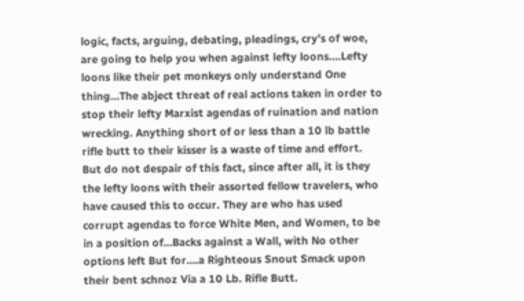logic, facts, arguing, debating, pleadings, cry’s of woe, are going to help you when against lefty loons….Lefty loons like their pet monkeys only understand One thing…The abject threat of real actions taken in order to stop their lefty Marxist agendas of ruination and nation wrecking. Anything short of or less than a 10 lb battle rifle butt to their kisser is a waste of time and effort. But do not despair of this fact, since after all, it is they the lefty loons with their assorted fellow travelers, who have caused this to occur. They are who has used corrupt agendas to force White Men, and Women, to be in a position of…Backs against a Wall, with No other options left But for….a Righteous Snout Smack upon their bent schnoz Via a 10 Lb. Rifle Butt.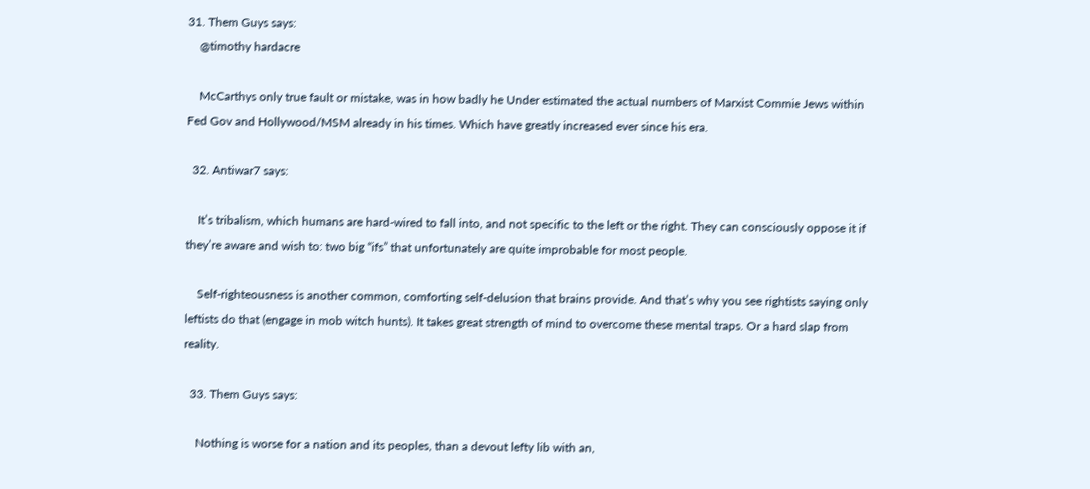31. Them Guys says:
    @timothy hardacre

    McCarthys only true fault or mistake, was in how badly he Under estimated the actual numbers of Marxist Commie Jews within Fed Gov and Hollywood/MSM already in his times. Which have greatly increased ever since his era.

  32. Antiwar7 says:

    It’s tribalism, which humans are hard-wired to fall into, and not specific to the left or the right. They can consciously oppose it if they’re aware and wish to: two big “ifs” that unfortunately are quite improbable for most people.

    Self-righteousness is another common, comforting self-delusion that brains provide. And that’s why you see rightists saying only leftists do that (engage in mob witch hunts). It takes great strength of mind to overcome these mental traps. Or a hard slap from reality.

  33. Them Guys says:

    Nothing is worse for a nation and its peoples, than a devout lefty lib with an,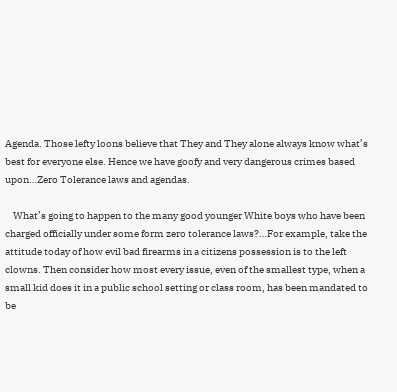Agenda. Those lefty loons believe that They and They alone always know what’s best for everyone else. Hence we have goofy and very dangerous crimes based upon…Zero Tolerance laws and agendas.

    What’s going to happen to the many good younger White boys who have been charged officially under some form zero tolerance laws?…For example, take the attitude today of how evil bad firearms in a citizens possession is to the left clowns. Then consider how most every issue, even of the smallest type, when a small kid does it in a public school setting or class room, has been mandated to be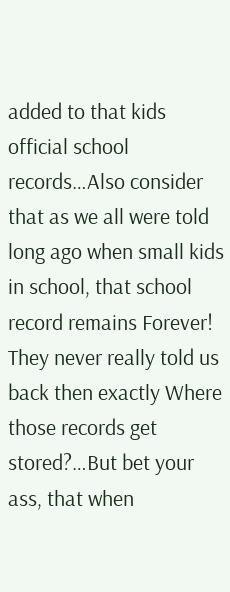added to that kids official school records…Also consider that as we all were told long ago when small kids in school, that school record remains Forever! They never really told us back then exactly Where those records get stored?…But bet your ass, that when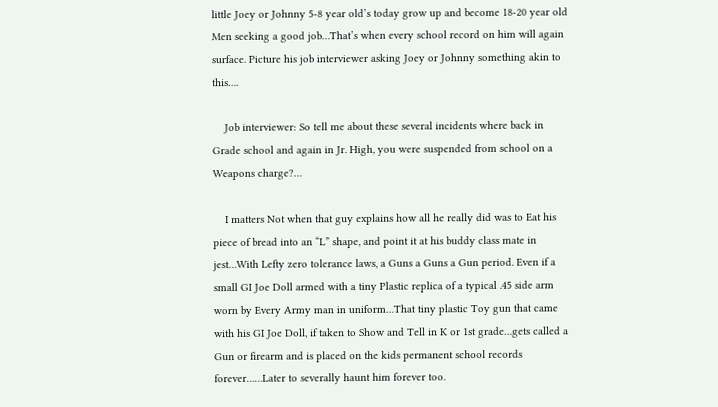little Joey or Johnny 5-8 year old’s today grow up and become 18-20 year old Men seeking a good job…That’s when every school record on him will again surface. Picture his job interviewer asking Joey or Johnny something akin to this….

    Job interviewer: So tell me about these several incidents where back in Grade school and again in Jr. High, you were suspended from school on a Weapons charge?…

    I matters Not when that guy explains how all he really did was to Eat his piece of bread into an “L” shape, and point it at his buddy class mate in jest…With Lefty zero tolerance laws, a Guns a Guns a Gun period. Even if a small GI Joe Doll armed with a tiny Plastic replica of a typical .45 side arm worn by Every Army man in uniform…That tiny plastic Toy gun that came with his GI Joe Doll, if taken to Show and Tell in K or 1st grade…gets called a Gun or firearm and is placed on the kids permanent school records forever……Later to severally haunt him forever too.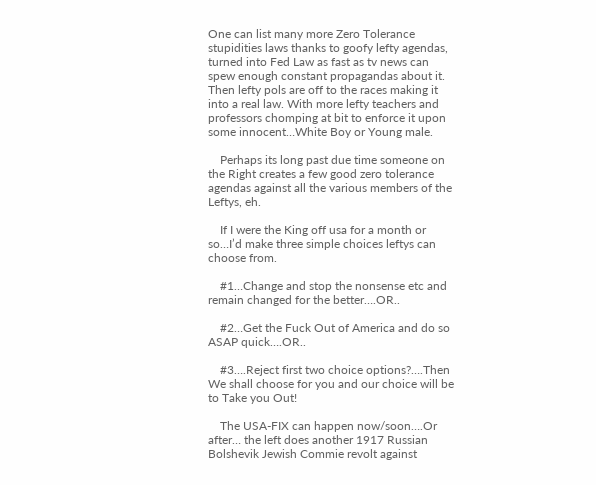One can list many more Zero Tolerance stupidities laws thanks to goofy lefty agendas, turned into Fed Law as fast as tv news can spew enough constant propagandas about it. Then lefty pols are off to the races making it into a real law. With more lefty teachers and professors chomping at bit to enforce it upon some innocent…White Boy or Young male.

    Perhaps its long past due time someone on the Right creates a few good zero tolerance agendas against all the various members of the Leftys, eh.

    If I were the King off usa for a month or so…I’d make three simple choices leftys can choose from.

    #1…Change and stop the nonsense etc and remain changed for the better….OR..

    #2…Get the Fuck Out of America and do so ASAP quick….OR..

    #3….Reject first two choice options?….Then We shall choose for you and our choice will be to Take you Out!

    The USA-FIX can happen now/soon….Or after… the left does another 1917 Russian Bolshevik Jewish Commie revolt against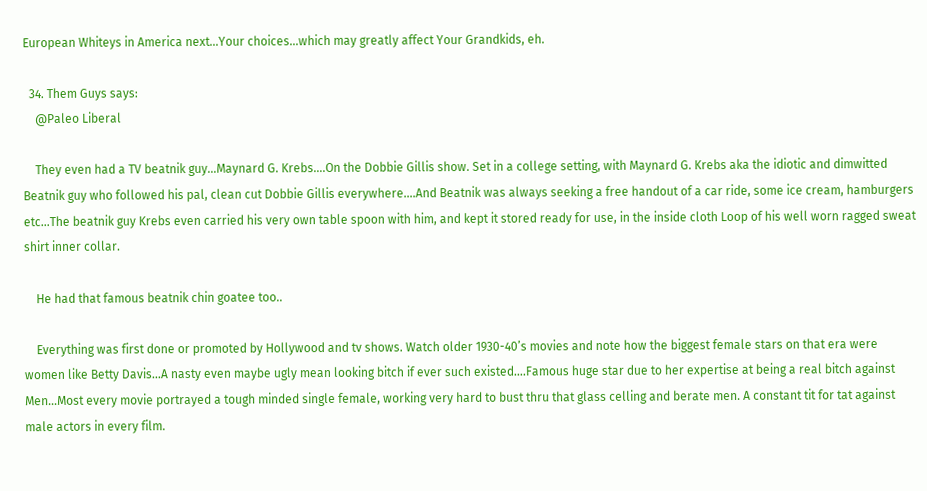European Whiteys in America next…Your choices…which may greatly affect Your Grandkids, eh.

  34. Them Guys says:
    @Paleo Liberal

    They even had a TV beatnik guy…Maynard G. Krebs….On the Dobbie Gillis show. Set in a college setting, with Maynard G. Krebs aka the idiotic and dimwitted Beatnik guy who followed his pal, clean cut Dobbie Gillis everywhere….And Beatnik was always seeking a free handout of a car ride, some ice cream, hamburgers etc…The beatnik guy Krebs even carried his very own table spoon with him, and kept it stored ready for use, in the inside cloth Loop of his well worn ragged sweat shirt inner collar.

    He had that famous beatnik chin goatee too..

    Everything was first done or promoted by Hollywood and tv shows. Watch older 1930-40’s movies and note how the biggest female stars on that era were women like Betty Davis…A nasty even maybe ugly mean looking bitch if ever such existed….Famous huge star due to her expertise at being a real bitch against Men…Most every movie portrayed a tough minded single female, working very hard to bust thru that glass celling and berate men. A constant tit for tat against male actors in every film.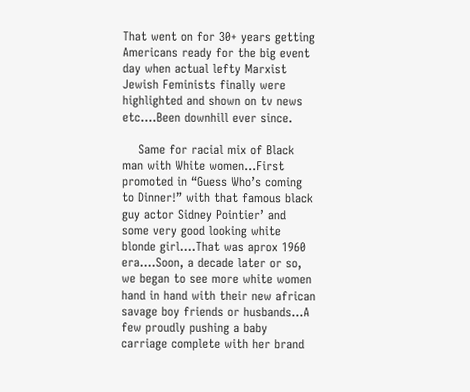That went on for 30+ years getting Americans ready for the big event day when actual lefty Marxist Jewish Feminists finally were highlighted and shown on tv news etc….Been downhill ever since.

    Same for racial mix of Black man with White women…First promoted in “Guess Who’s coming to Dinner!” with that famous black guy actor Sidney Pointier’ and some very good looking white blonde girl….That was aprox 1960 era….Soon, a decade later or so, we began to see more white women hand in hand with their new african savage boy friends or husbands…A few proudly pushing a baby carriage complete with her brand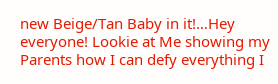new Beige/Tan Baby in it!…Hey everyone! Lookie at Me showing my Parents how I can defy everything I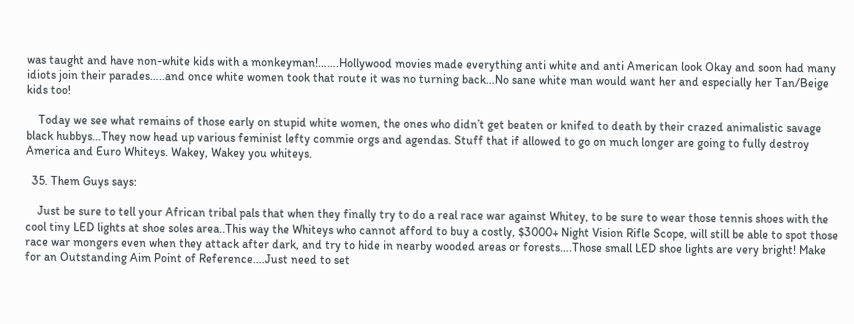was taught and have non-white kids with a monkeyman!…….Hollywood movies made everything anti white and anti American look Okay and soon had many idiots join their parades…..and once white women took that route it was no turning back…No sane white man would want her and especially her Tan/Beige kids too!

    Today we see what remains of those early on stupid white women, the ones who didn’t get beaten or knifed to death by their crazed animalistic savage black hubbys…They now head up various feminist lefty commie orgs and agendas. Stuff that if allowed to go on much longer are going to fully destroy America and Euro Whiteys. Wakey, Wakey you whiteys.

  35. Them Guys says:

    Just be sure to tell your African tribal pals that when they finally try to do a real race war against Whitey, to be sure to wear those tennis shoes with the cool tiny LED lights at shoe soles area..This way the Whiteys who cannot afford to buy a costly, $3000+ Night Vision Rifle Scope, will still be able to spot those race war mongers even when they attack after dark, and try to hide in nearby wooded areas or forests….Those small LED shoe lights are very bright! Make for an Outstanding Aim Point of Reference….Just need to set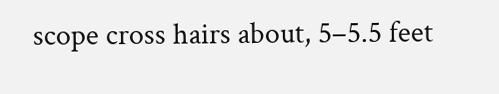scope cross hairs about, 5–5.5 feet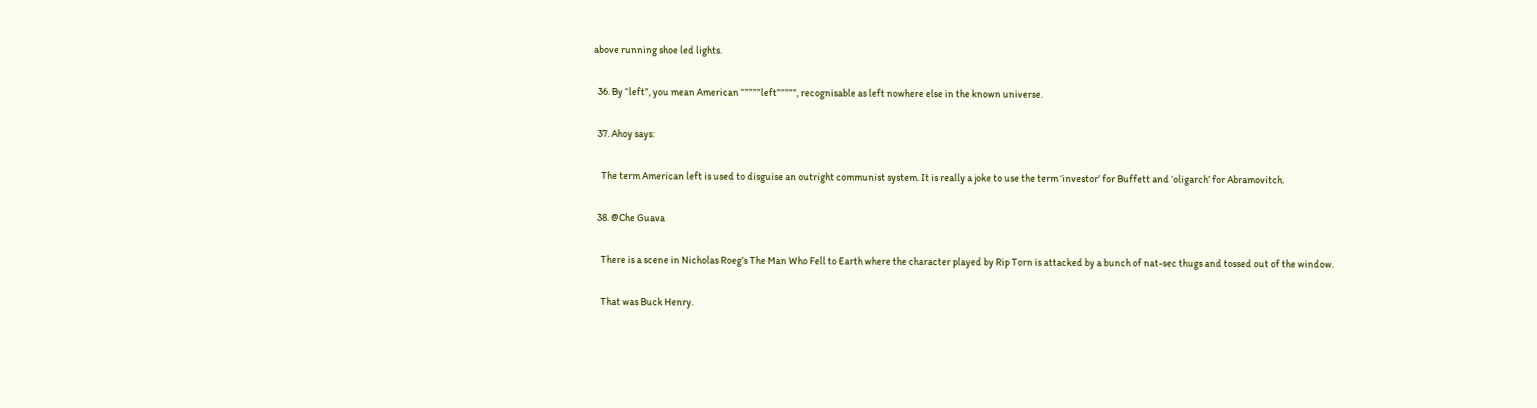above running shoe led lights.

  36. By “left”, you mean American “””””left”””””, recognisable as left nowhere else in the known universe.

  37. Ahoy says:

    The term American left is used to disguise an outright communist system. It is really a joke to use the term ‘investor’ for Buffett and ‘oligarch’ for Abramovitch.

  38. @Che Guava

    There is a scene in Nicholas Roeg’s The Man Who Fell to Earth where the character played by Rip Torn is attacked by a bunch of nat-sec thugs and tossed out of the window.

    That was Buck Henry.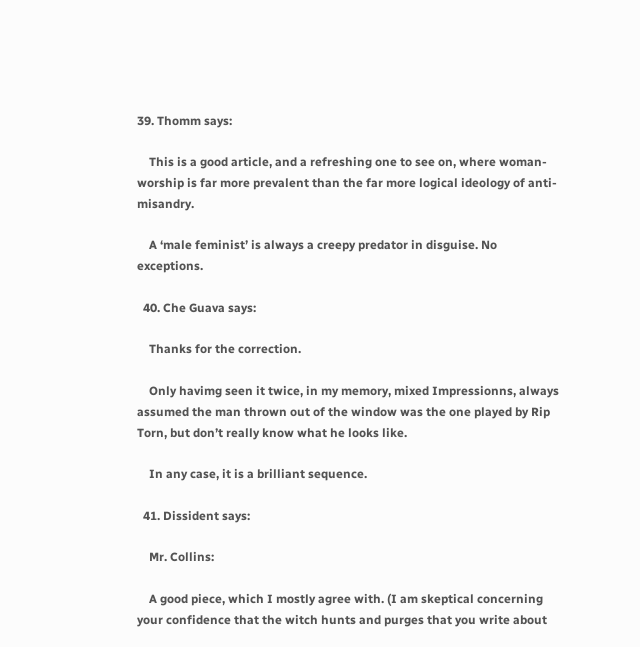39. Thomm says:

    This is a good article, and a refreshing one to see on, where woman-worship is far more prevalent than the far more logical ideology of anti-misandry.

    A ‘male feminist’ is always a creepy predator in disguise. No exceptions.

  40. Che Guava says:

    Thanks for the correction.

    Only havimg seen it twice, in my memory, mixed Impressionns, always assumed the man thrown out of the window was the one played by Rip Torn, but don’t really know what he looks like.

    In any case, it is a brilliant sequence.

  41. Dissident says:

    Mr. Collins:

    A good piece, which I mostly agree with. (I am skeptical concerning your confidence that the witch hunts and purges that you write about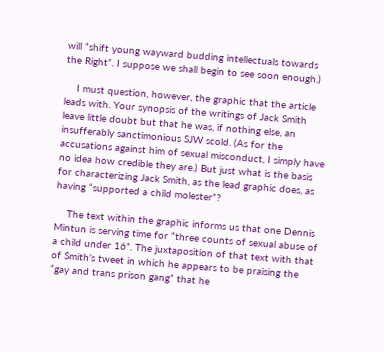will “shift young wayward budding intellectuals towards the Right”. I suppose we shall begin to see soon enough.)

    I must question, however, the graphic that the article leads with. Your synopsis of the writings of Jack Smith leave little doubt but that he was, if nothing else, an insufferably sanctimonious SJW scold. (As for the accusations against him of sexual misconduct, I simply have no idea how credible they are.) But just what is the basis for characterizing Jack Smith, as the lead graphic does, as having “supported a child molester”?

    The text within the graphic informs us that one Dennis Mintun is serving time for “three counts of sexual abuse of a child under 16”. The juxtaposition of that text with that of Smith’s tweet in which he appears to be praising the “gay and trans prison gang” that he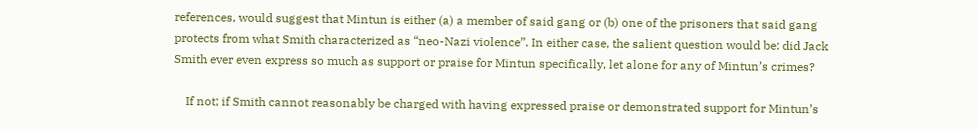references, would suggest that Mintun is either (a) a member of said gang or (b) one of the prisoners that said gang protects from what Smith characterized as “neo-Nazi violence”. In either case, the salient question would be: did Jack Smith ever even express so much as support or praise for Mintun specifically, let alone for any of Mintun’s crimes?

    If not; if Smith cannot reasonably be charged with having expressed praise or demonstrated support for Mintun’s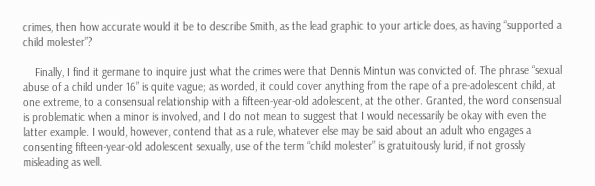crimes, then how accurate would it be to describe Smith, as the lead graphic to your article does, as having “supported a child molester”?

    Finally, I find it germane to inquire just what the crimes were that Dennis Mintun was convicted of. The phrase “sexual abuse of a child under 16” is quite vague; as worded, it could cover anything from the rape of a pre-adolescent child, at one extreme, to a consensual relationship with a fifteen-year-old adolescent, at the other. Granted, the word consensual is problematic when a minor is involved, and I do not mean to suggest that I would necessarily be okay with even the latter example. I would, however, contend that as a rule, whatever else may be said about an adult who engages a consenting fifteen-year-old adolescent sexually, use of the term “child molester” is gratuitously lurid, if not grossly misleading as well.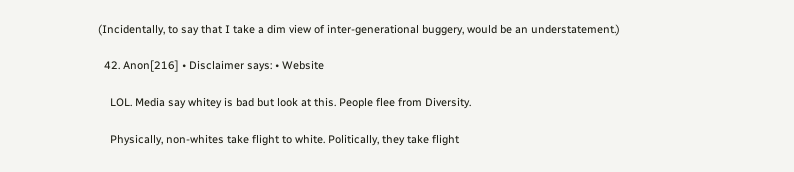(Incidentally, to say that I take a dim view of inter-generational buggery, would be an understatement.)

  42. Anon[216] • Disclaimer says: • Website

    LOL. Media say whitey is bad but look at this. People flee from Diversity.

    Physically, non-whites take flight to white. Politically, they take flight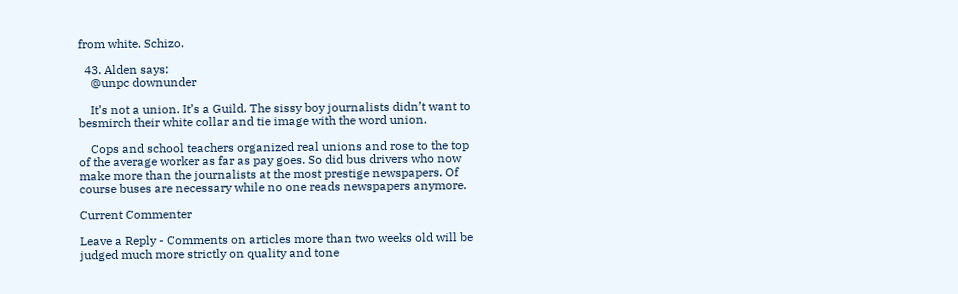from white. Schizo.

  43. Alden says:
    @unpc downunder

    It’s not a union. It’s a Guild. The sissy boy journalists didn’t want to besmirch their white collar and tie image with the word union.

    Cops and school teachers organized real unions and rose to the top of the average worker as far as pay goes. So did bus drivers who now make more than the journalists at the most prestige newspapers. Of course buses are necessary while no one reads newspapers anymore.

Current Commenter

Leave a Reply - Comments on articles more than two weeks old will be judged much more strictly on quality and tone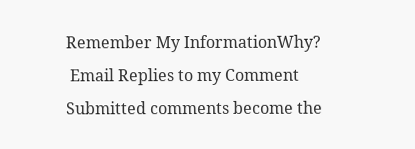Remember My InformationWhy?
 Email Replies to my Comment
Submitted comments become the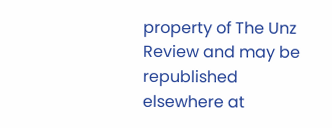property of The Unz Review and may be republished elsewhere at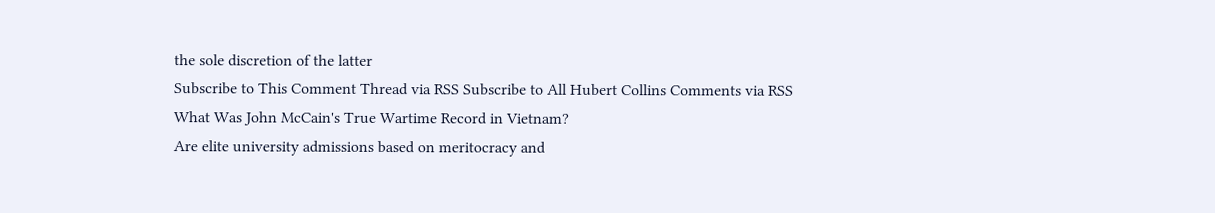the sole discretion of the latter
Subscribe to This Comment Thread via RSS Subscribe to All Hubert Collins Comments via RSS
What Was John McCain's True Wartime Record in Vietnam?
Are elite university admissions based on meritocracy and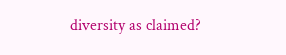diversity as claimed?